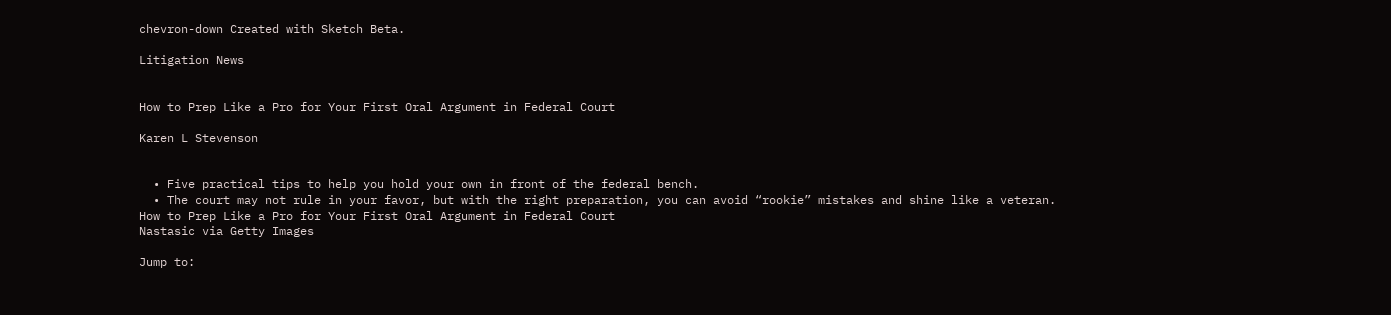chevron-down Created with Sketch Beta.

Litigation News


How to Prep Like a Pro for Your First Oral Argument in Federal Court

Karen L Stevenson


  • Five practical tips to help you hold your own in front of the federal bench.
  • The court may not rule in your favor, but with the right preparation, you can avoid “rookie” mistakes and shine like a veteran.
How to Prep Like a Pro for Your First Oral Argument in Federal Court
Nastasic via Getty Images

Jump to: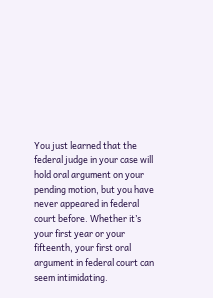You just learned that the federal judge in your case will hold oral argument on your pending motion, but you have never appeared in federal court before. Whether it’s your first year or your fifteenth, your first oral argument in federal court can seem intimidating.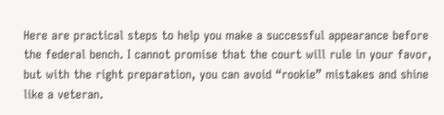Here are practical steps to help you make a successful appearance before the federal bench. I cannot promise that the court will rule in your favor, but with the right preparation, you can avoid “rookie” mistakes and shine like a veteran.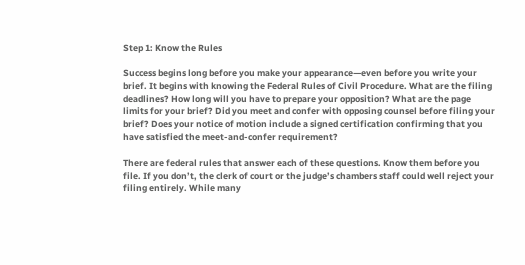Step 1: Know the Rules

Success begins long before you make your appearance—even before you write your brief. It begins with knowing the Federal Rules of Civil Procedure. What are the filing deadlines? How long will you have to prepare your opposition? What are the page limits for your brief? Did you meet and confer with opposing counsel before filing your brief? Does your notice of motion include a signed certification confirming that you have satisfied the meet-and-confer requirement?

There are federal rules that answer each of these questions. Know them before you file. If you don’t, the clerk of court or the judge’s chambers staff could well reject your filing entirely. While many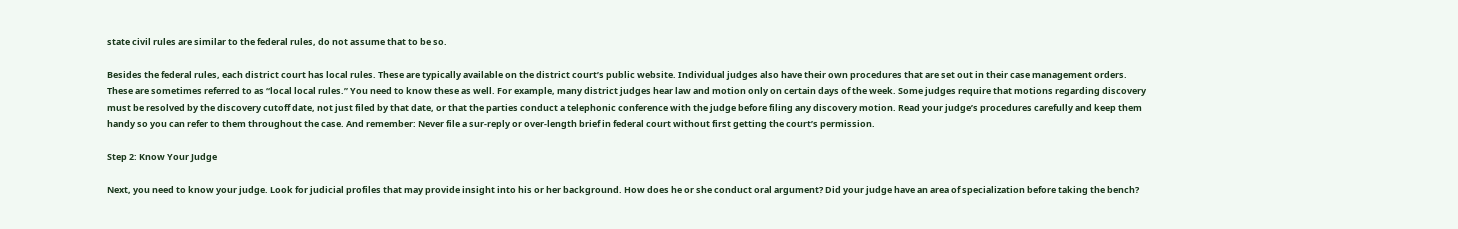state civil rules are similar to the federal rules, do not assume that to be so.

Besides the federal rules, each district court has local rules. These are typically available on the district court’s public website. Individual judges also have their own procedures that are set out in their case management orders. These are sometimes referred to as “local local rules.” You need to know these as well. For example, many district judges hear law and motion only on certain days of the week. Some judges require that motions regarding discovery must be resolved by the discovery cutoff date, not just filed by that date, or that the parties conduct a telephonic conference with the judge before filing any discovery motion. Read your judge’s procedures carefully and keep them handy so you can refer to them throughout the case. And remember: Never file a sur-reply or over-length brief in federal court without first getting the court’s permission.

Step 2: Know Your Judge

Next, you need to know your judge. Look for judicial profiles that may provide insight into his or her background. How does he or she conduct oral argument? Did your judge have an area of specialization before taking the bench?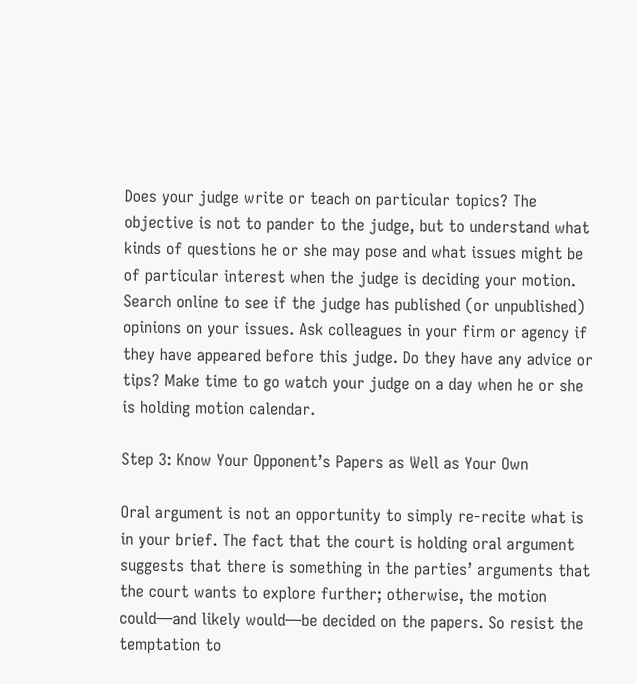Does your judge write or teach on particular topics? The objective is not to pander to the judge, but to understand what kinds of questions he or she may pose and what issues might be of particular interest when the judge is deciding your motion. Search online to see if the judge has published (or unpublished) opinions on your issues. Ask colleagues in your firm or agency if they have appeared before this judge. Do they have any advice or tips? Make time to go watch your judge on a day when he or she is holding motion calendar.

Step 3: Know Your Opponent’s Papers as Well as Your Own

Oral argument is not an opportunity to simply re-recite what is in your brief. The fact that the court is holding oral argument suggests that there is something in the parties’ arguments that the court wants to explore further; otherwise, the motion could—and likely would—be decided on the papers. So resist the temptation to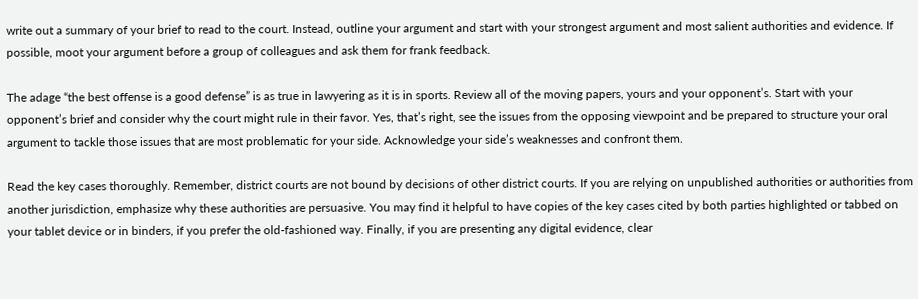write out a summary of your brief to read to the court. Instead, outline your argument and start with your strongest argument and most salient authorities and evidence. If possible, moot your argument before a group of colleagues and ask them for frank feedback.

The adage “the best offense is a good defense” is as true in lawyering as it is in sports. Review all of the moving papers, yours and your opponent’s. Start with your opponent’s brief and consider why the court might rule in their favor. Yes, that’s right, see the issues from the opposing viewpoint and be prepared to structure your oral argument to tackle those issues that are most problematic for your side. Acknowledge your side’s weaknesses and confront them.

Read the key cases thoroughly. Remember, district courts are not bound by decisions of other district courts. If you are relying on unpublished authorities or authorities from another jurisdiction, emphasize why these authorities are persuasive. You may find it helpful to have copies of the key cases cited by both parties highlighted or tabbed on your tablet device or in binders, if you prefer the old-fashioned way. Finally, if you are presenting any digital evidence, clear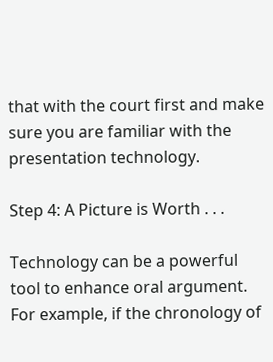that with the court first and make sure you are familiar with the presentation technology.

Step 4: A Picture is Worth . . .

Technology can be a powerful tool to enhance oral argument. For example, if the chronology of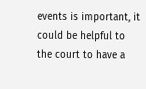events is important, it could be helpful to the court to have a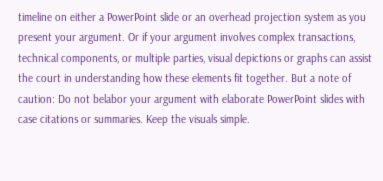timeline on either a PowerPoint slide or an overhead projection system as you present your argument. Or if your argument involves complex transactions, technical components, or multiple parties, visual depictions or graphs can assist the court in understanding how these elements fit together. But a note of caution: Do not belabor your argument with elaborate PowerPoint slides with case citations or summaries. Keep the visuals simple.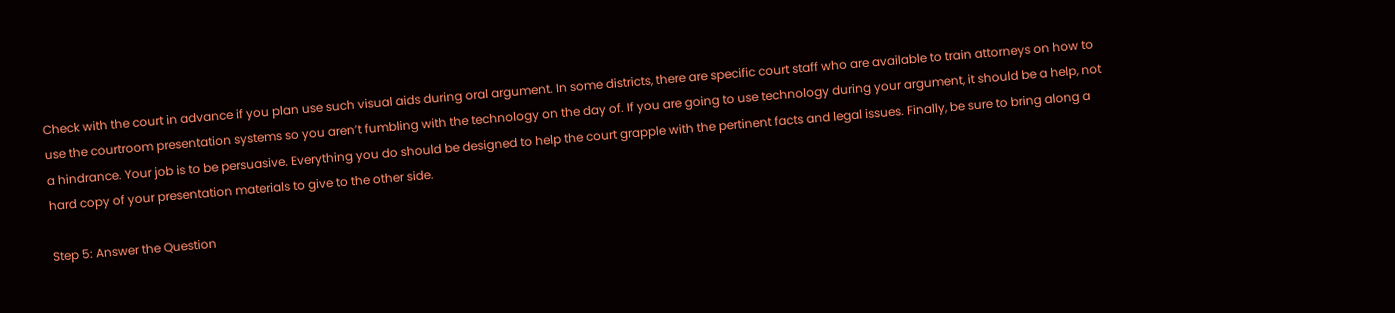Check with the court in advance if you plan use such visual aids during oral argument. In some districts, there are specific court staff who are available to train attorneys on how to use the courtroom presentation systems so you aren’t fumbling with the technology on the day of. If you are going to use technology during your argument, it should be a help, not a hindrance. Your job is to be persuasive. Everything you do should be designed to help the court grapple with the pertinent facts and legal issues. Finally, be sure to bring along a hard copy of your presentation materials to give to the other side.

Step 5: Answer the Question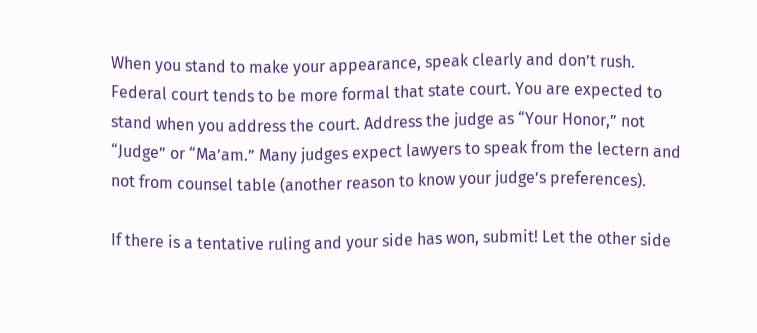When you stand to make your appearance, speak clearly and don’t rush. Federal court tends to be more formal that state court. You are expected to stand when you address the court. Address the judge as “Your Honor,” not “Judge” or “Ma’am.” Many judges expect lawyers to speak from the lectern and not from counsel table (another reason to know your judge’s preferences).

If there is a tentative ruling and your side has won, submit! Let the other side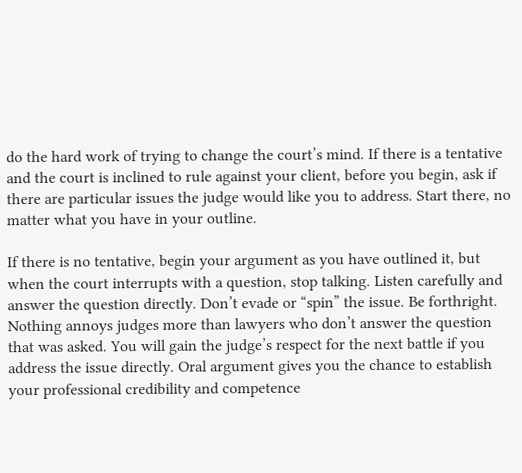do the hard work of trying to change the court’s mind. If there is a tentative and the court is inclined to rule against your client, before you begin, ask if there are particular issues the judge would like you to address. Start there, no matter what you have in your outline.

If there is no tentative, begin your argument as you have outlined it, but when the court interrupts with a question, stop talking. Listen carefully and answer the question directly. Don’t evade or “spin” the issue. Be forthright. Nothing annoys judges more than lawyers who don’t answer the question that was asked. You will gain the judge’s respect for the next battle if you address the issue directly. Oral argument gives you the chance to establish your professional credibility and competence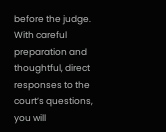before the judge. With careful preparation and thoughtful, direct responses to the court’s questions, you will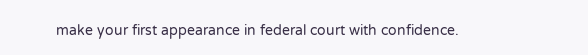make your first appearance in federal court with confidence.